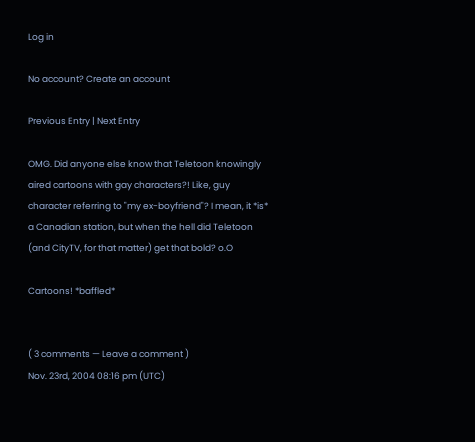Log in

No account? Create an account

Previous Entry | Next Entry

OMG. Did anyone else know that Teletoon knowingly aired cartoons with gay characters?! Like, guy character referring to "my ex-boyfriend"? I mean, it *is* a Canadian station, but when the hell did Teletoon (and CityTV, for that matter) get that bold? o.O

Cartoons! *baffled*


( 3 comments — Leave a comment )
Nov. 23rd, 2004 08:16 pm (UTC)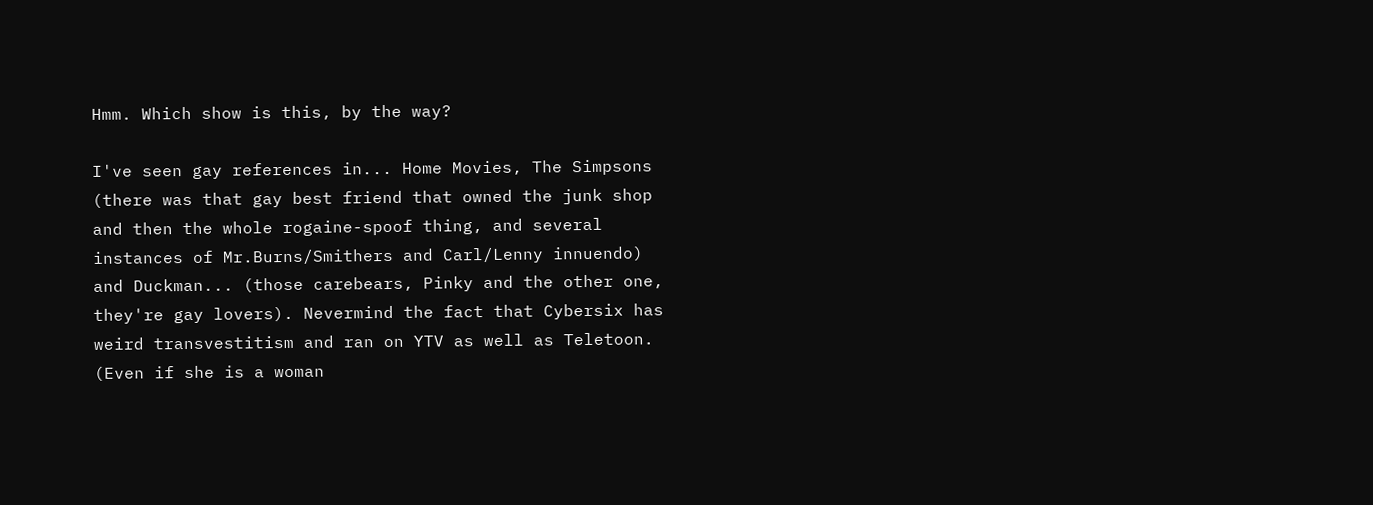Hmm. Which show is this, by the way?

I've seen gay references in... Home Movies, The Simpsons (there was that gay best friend that owned the junk shop and then the whole rogaine-spoof thing, and several instances of Mr.Burns/Smithers and Carl/Lenny innuendo) and Duckman... (those carebears, Pinky and the other one, they're gay lovers). Nevermind the fact that Cybersix has weird transvestitism and ran on YTV as well as Teletoon. (Even if she is a woman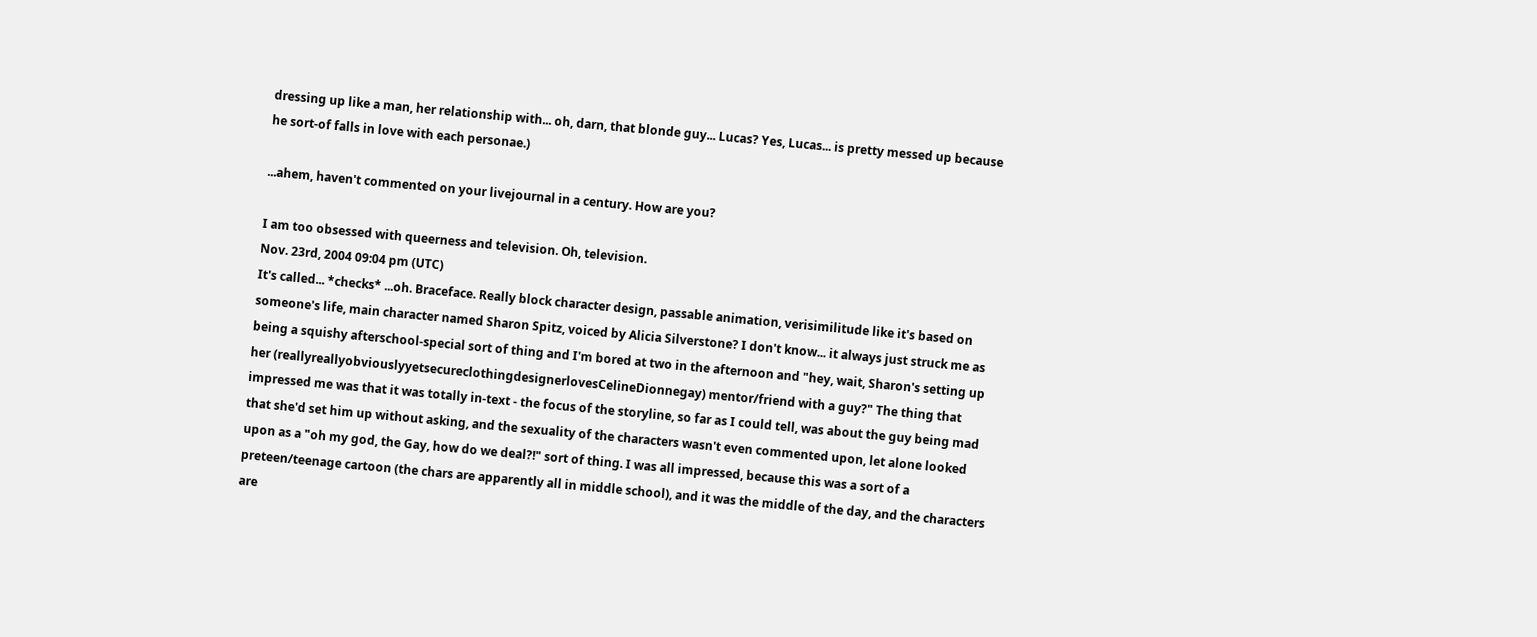dressing up like a man, her relationship with... oh, darn, that blonde guy... Lucas? Yes, Lucas... is pretty messed up because he sort-of falls in love with each personae.)

...ahem, haven't commented on your livejournal in a century. How are you?

I am too obsessed with queerness and television. Oh, television.
Nov. 23rd, 2004 09:04 pm (UTC)
It's called... *checks* ...oh. Braceface. Really block character design, passable animation, verisimilitude like it's based on someone's life, main character named Sharon Spitz, voiced by Alicia Silverstone? I don't know... it always just struck me as being a squishy afterschool-special sort of thing and I'm bored at two in the afternoon and "hey, wait, Sharon's setting up her (reallyreallyobviouslyyetsecureclothingdesignerlovesCelineDionnegay) mentor/friend with a guy?" The thing that impressed me was that it was totally in-text - the focus of the storyline, so far as I could tell, was about the guy being mad that she'd set him up without asking, and the sexuality of the characters wasn't even commented upon, let alone looked upon as a "oh my god, the Gay, how do we deal?!" sort of thing. I was all impressed, because this was a sort of a preteen/teenage cartoon (the chars are apparently all in middle school), and it was the middle of the day, and the characters are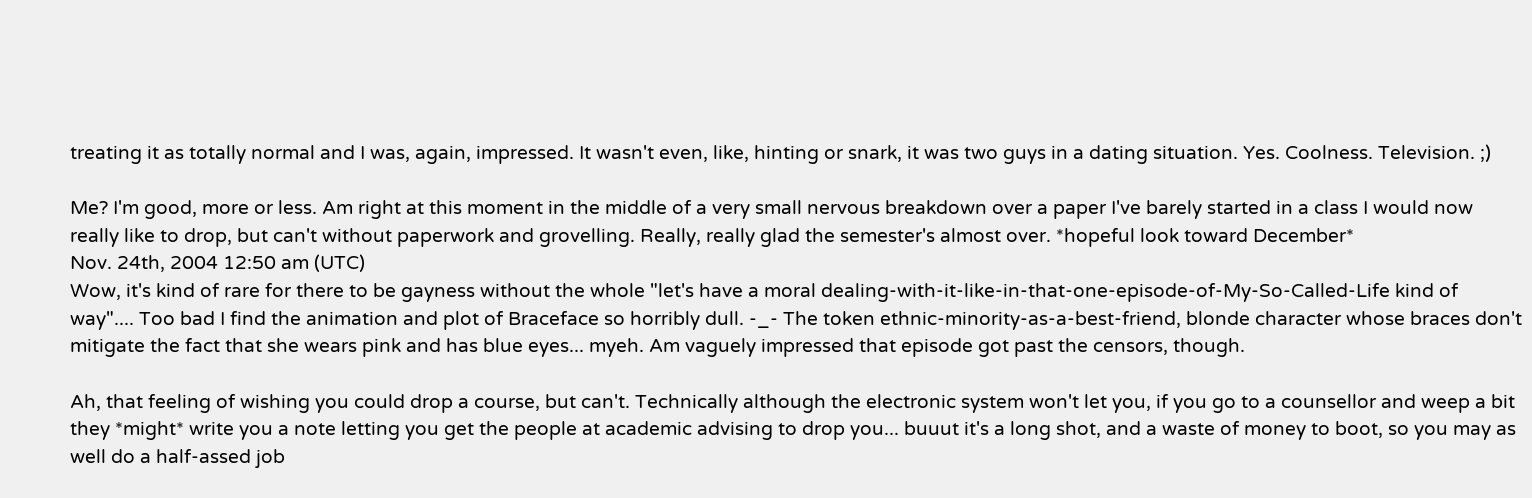treating it as totally normal and I was, again, impressed. It wasn't even, like, hinting or snark, it was two guys in a dating situation. Yes. Coolness. Television. ;)

Me? I'm good, more or less. Am right at this moment in the middle of a very small nervous breakdown over a paper I've barely started in a class I would now really like to drop, but can't without paperwork and grovelling. Really, really glad the semester's almost over. *hopeful look toward December*
Nov. 24th, 2004 12:50 am (UTC)
Wow, it's kind of rare for there to be gayness without the whole "let's have a moral dealing-with-it-like-in-that-one-episode-of-My-So-Called-Life kind of way".... Too bad I find the animation and plot of Braceface so horribly dull. -_- The token ethnic-minority-as-a-best-friend, blonde character whose braces don't mitigate the fact that she wears pink and has blue eyes... myeh. Am vaguely impressed that episode got past the censors, though.

Ah, that feeling of wishing you could drop a course, but can't. Technically although the electronic system won't let you, if you go to a counsellor and weep a bit they *might* write you a note letting you get the people at academic advising to drop you... buuut it's a long shot, and a waste of money to boot, so you may as well do a half-assed job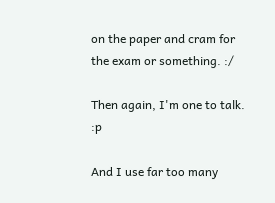on the paper and cram for the exam or something. :/

Then again, I'm one to talk. :p

And I use far too many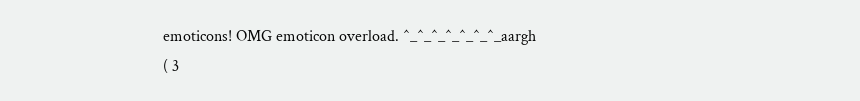emoticons! OMG emoticon overload. ^_^_^_^_^_^_^_aargh
( 3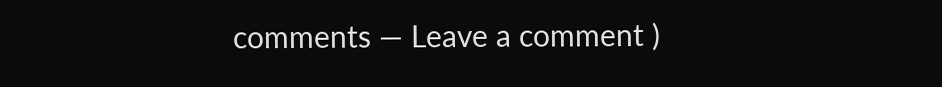comments — Leave a comment )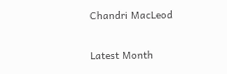Chandri MacLeod

Latest Month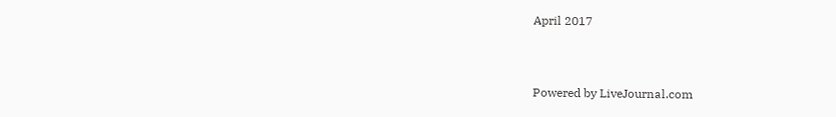April 2017


Powered by LiveJournal.com